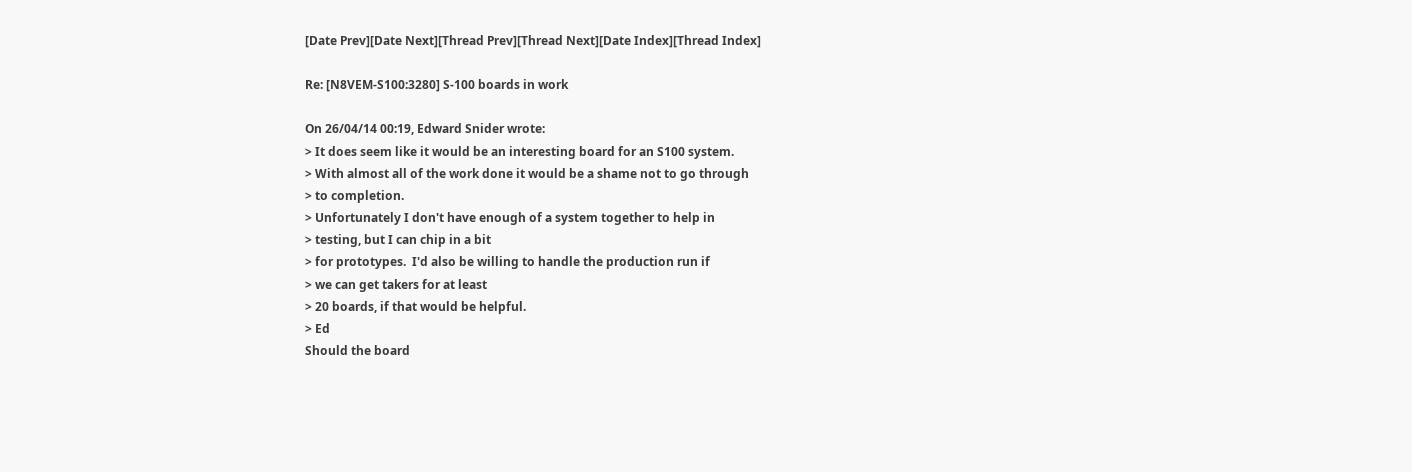[Date Prev][Date Next][Thread Prev][Thread Next][Date Index][Thread Index]

Re: [N8VEM-S100:3280] S-100 boards in work

On 26/04/14 00:19, Edward Snider wrote:
> It does seem like it would be an interesting board for an S100 system.
> With almost all of the work done it would be a shame not to go through
> to completion.
> Unfortunately I don't have enough of a system together to help in
> testing, but I can chip in a bit
> for prototypes.  I'd also be willing to handle the production run if
> we can get takers for at least
> 20 boards, if that would be helpful.
> Ed
Should the board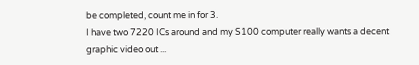be completed, count me in for 3.
I have two 7220 ICs around and my S100 computer really wants a decent
graphic video out ...